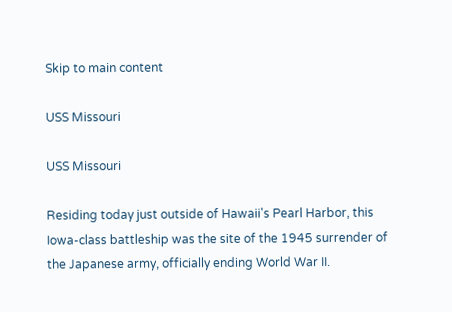Skip to main content

USS Missouri

USS Missouri

Residing today just outside of Hawaii's Pearl Harbor, this Iowa-class battleship was the site of the 1945 surrender of the Japanese army, officially ending World War II.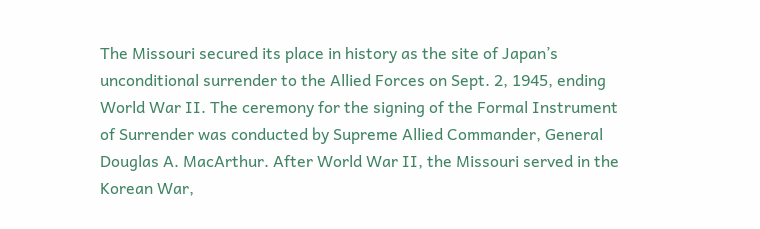The Missouri secured its place in history as the site of Japan’s unconditional surrender to the Allied Forces on Sept. 2, 1945, ending World War II. The ceremony for the signing of the Formal Instrument of Surrender was conducted by Supreme Allied Commander, General Douglas A. MacArthur. After World War II, the Missouri served in the Korean War,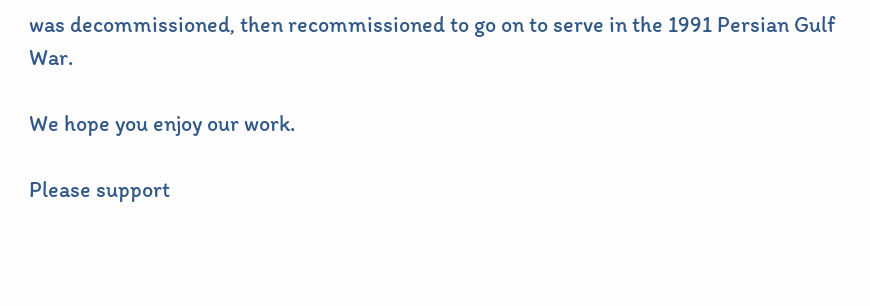was decommissioned, then recommissioned to go on to serve in the 1991 Persian Gulf War.

We hope you enjoy our work.

Please support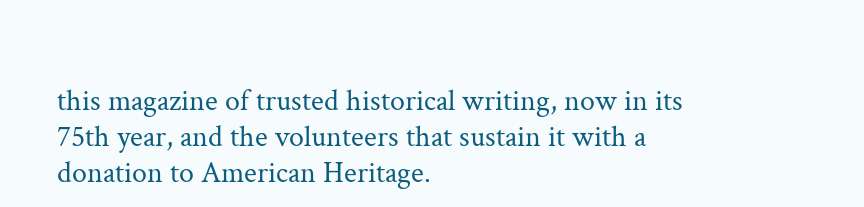this magazine of trusted historical writing, now in its 75th year, and the volunteers that sustain it with a donation to American Heritage.